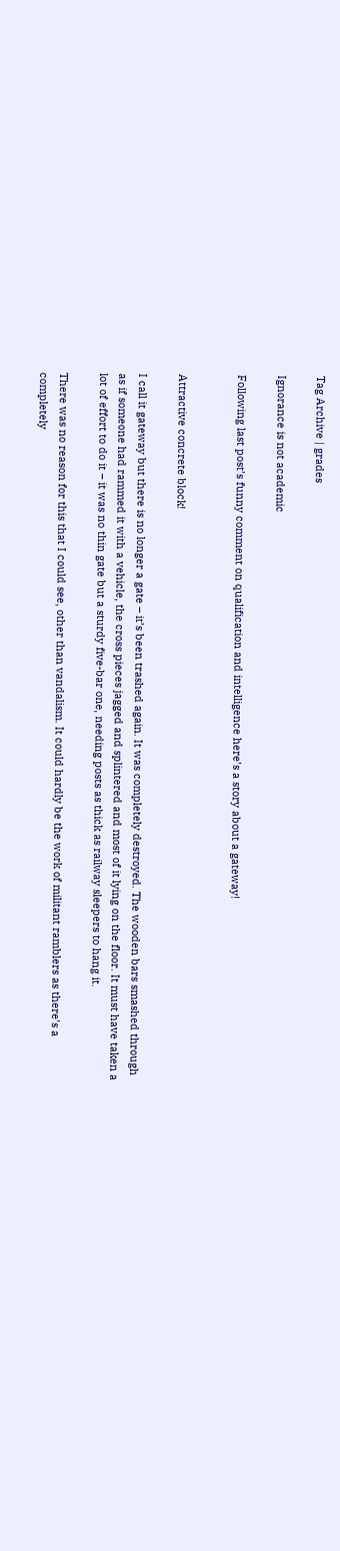Tag Archive | grades

Ignorance is not academic

Following last post’s funny comment on qualification and intelligence here’s a story about a gateway!


Attractive concrete block!

I call it gateway but there is no longer a gate – it’s been trashed again. It was completely destroyed. The wooden bars smashed through as if someone had rammed it with a vehicle, the cross pieces jagged and splintered and most of it lying on the floor. It must have taken a lot of effort to do it – it was no thin gate but a sturdy five-bar one, needing posts as thick as railway sleepers to hang it.

There was no reason for this that I could see, other than vandalism. It could hardly be the work of militant ramblers as there’s a completely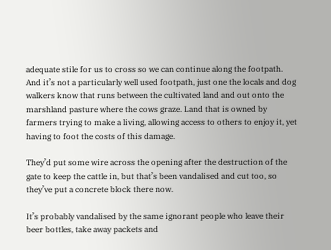adequate stile for us to cross so we can continue along the footpath. And it’s not a particularly well used footpath, just one the locals and dog walkers know that runs between the cultivated land and out onto the marshland pasture where the cows graze. Land that is owned by farmers trying to make a living, allowing access to others to enjoy it, yet having to foot the costs of this damage.

They’d put some wire across the opening after the destruction of the gate to keep the cattle in, but that’s been vandalised and cut too, so they’ve put a concrete block there now.

It’s probably vandalised by the same ignorant people who leave their beer bottles, take away packets and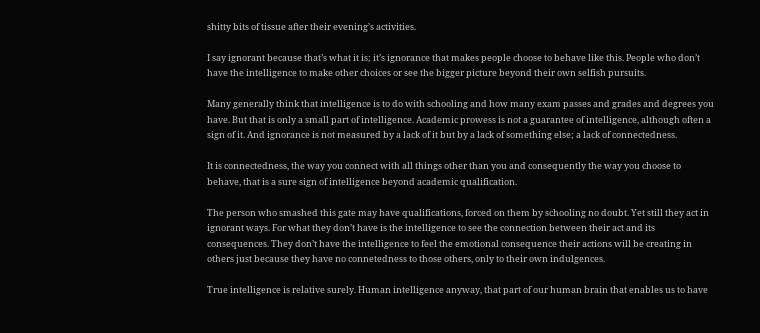shitty bits of tissue after their evening’s activities.

I say ignorant because that’s what it is; it’s ignorance that makes people choose to behave like this. People who don’t have the intelligence to make other choices or see the bigger picture beyond their own selfish pursuits.

Many generally think that intelligence is to do with schooling and how many exam passes and grades and degrees you have. But that is only a small part of intelligence. Academic prowess is not a guarantee of intelligence, although often a sign of it. And ignorance is not measured by a lack of it but by a lack of something else; a lack of connectedness.

It is connectedness, the way you connect with all things other than you and consequently the way you choose to behave, that is a sure sign of intelligence beyond academic qualification.

The person who smashed this gate may have qualifications, forced on them by schooling no doubt. Yet still they act in ignorant ways. For what they don’t have is the intelligence to see the connection between their act and its consequences. They don’t have the intelligence to feel the emotional consequence their actions will be creating in others just because they have no connetedness to those others, only to their own indulgences.

True intelligence is relative surely. Human intelligence anyway, that part of our human brain that enables us to have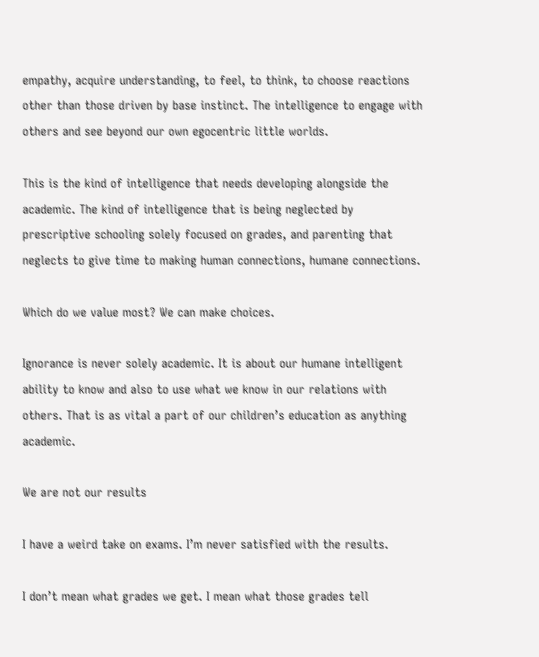empathy, acquire understanding, to feel, to think, to choose reactions other than those driven by base instinct. The intelligence to engage with others and see beyond our own egocentric little worlds.

This is the kind of intelligence that needs developing alongside the academic. The kind of intelligence that is being neglected by prescriptive schooling solely focused on grades, and parenting that neglects to give time to making human connections, humane connections.

Which do we value most? We can make choices.

Ignorance is never solely academic. It is about our humane intelligent ability to know and also to use what we know in our relations with others. That is as vital a part of our children’s education as anything academic.

We are not our results

I have a weird take on exams. I’m never satisfied with the results.

I don’t mean what grades we get. I mean what those grades tell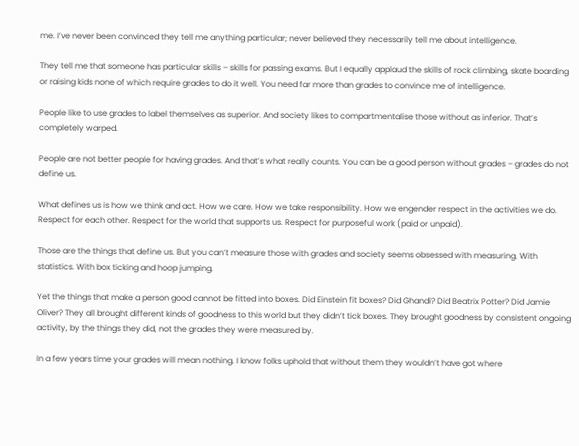me. I’ve never been convinced they tell me anything particular; never believed they necessarily tell me about intelligence.

They tell me that someone has particular skills – skills for passing exams. But I equally applaud the skills of rock climbing, skate boarding or raising kids none of which require grades to do it well. You need far more than grades to convince me of intelligence.

People like to use grades to label themselves as superior. And society likes to compartmentalise those without as inferior. That’s completely warped.

People are not better people for having grades. And that’s what really counts. You can be a good person without grades – grades do not define us.

What defines us is how we think and act. How we care. How we take responsibility. How we engender respect in the activities we do. Respect for each other. Respect for the world that supports us. Respect for purposeful work (paid or unpaid).

Those are the things that define us. But you can’t measure those with grades and society seems obsessed with measuring. With statistics. With box ticking and hoop jumping.

Yet the things that make a person good cannot be fitted into boxes. Did Einstein fit boxes? Did Ghandi? Did Beatrix Potter? Did Jamie Oliver? They all brought different kinds of goodness to this world but they didn’t tick boxes. They brought goodness by consistent ongoing activity, by the things they did, not the grades they were measured by.

In a few years time your grades will mean nothing. I know folks uphold that without them they wouldn’t have got where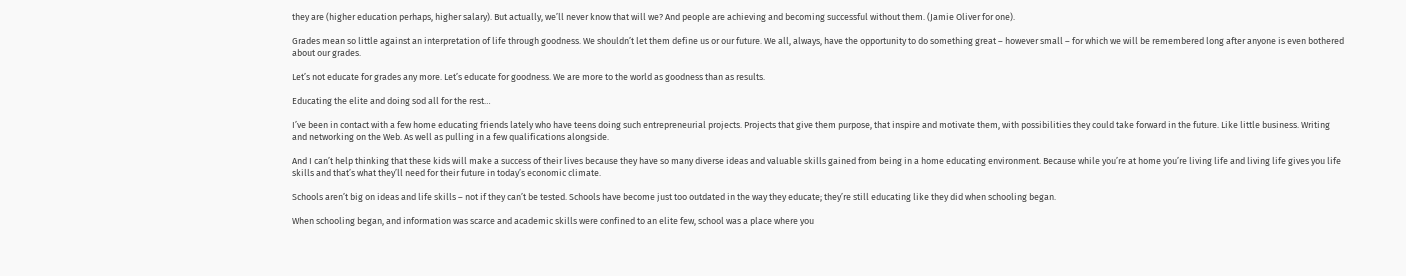they are (higher education perhaps, higher salary). But actually, we’ll never know that will we? And people are achieving and becoming successful without them. (Jamie Oliver for one).

Grades mean so little against an interpretation of life through goodness. We shouldn’t let them define us or our future. We all, always, have the opportunity to do something great – however small – for which we will be remembered long after anyone is even bothered about our grades.

Let’s not educate for grades any more. Let’s educate for goodness. We are more to the world as goodness than as results.

Educating the elite and doing sod all for the rest…

I’ve been in contact with a few home educating friends lately who have teens doing such entrepreneurial projects. Projects that give them purpose, that inspire and motivate them, with possibilities they could take forward in the future. Like little business. Writing and networking on the Web. As well as pulling in a few qualifications alongside.

And I can’t help thinking that these kids will make a success of their lives because they have so many diverse ideas and valuable skills gained from being in a home educating environment. Because while you’re at home you’re living life and living life gives you life skills and that’s what they’ll need for their future in today’s economic climate.

Schools aren’t big on ideas and life skills – not if they can’t be tested. Schools have become just too outdated in the way they educate; they’re still educating like they did when schooling began.

When schooling began, and information was scarce and academic skills were confined to an elite few, school was a place where you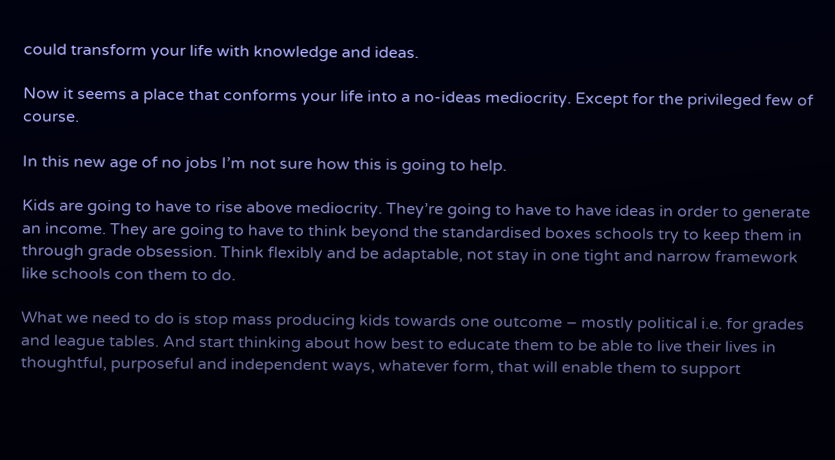could transform your life with knowledge and ideas.

Now it seems a place that conforms your life into a no-ideas mediocrity. Except for the privileged few of course.

In this new age of no jobs I’m not sure how this is going to help.

Kids are going to have to rise above mediocrity. They’re going to have to have ideas in order to generate an income. They are going to have to think beyond the standardised boxes schools try to keep them in through grade obsession. Think flexibly and be adaptable, not stay in one tight and narrow framework like schools con them to do.

What we need to do is stop mass producing kids towards one outcome – mostly political i.e. for grades and league tables. And start thinking about how best to educate them to be able to live their lives in thoughtful, purposeful and independent ways, whatever form, that will enable them to support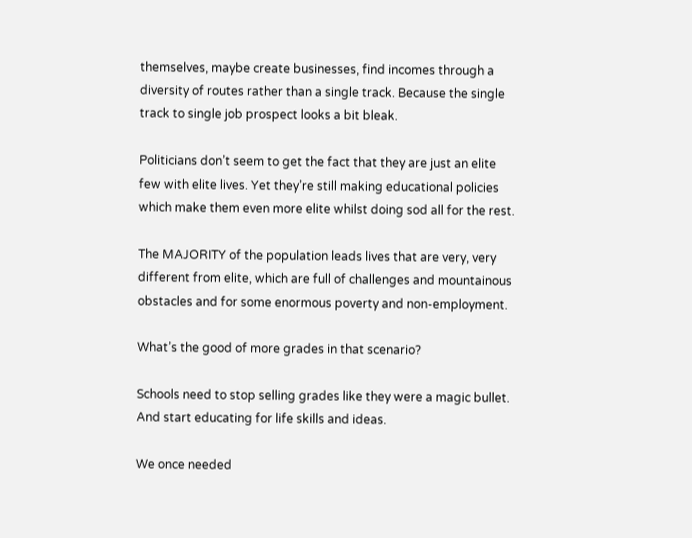themselves, maybe create businesses, find incomes through a diversity of routes rather than a single track. Because the single track to single job prospect looks a bit bleak.

Politicians don’t seem to get the fact that they are just an elite few with elite lives. Yet they’re still making educational policies which make them even more elite whilst doing sod all for the rest.

The MAJORITY of the population leads lives that are very, very different from elite, which are full of challenges and mountainous obstacles and for some enormous poverty and non-employment.

What’s the good of more grades in that scenario?

Schools need to stop selling grades like they were a magic bullet. And start educating for life skills and ideas.

We once needed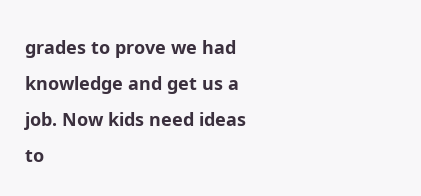grades to prove we had knowledge and get us a job. Now kids need ideas to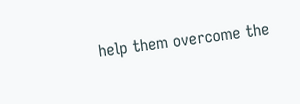help them overcome the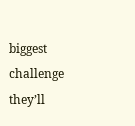biggest challenge they’ll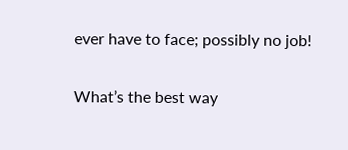ever have to face; possibly no job!

What’s the best way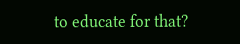to educate for that?